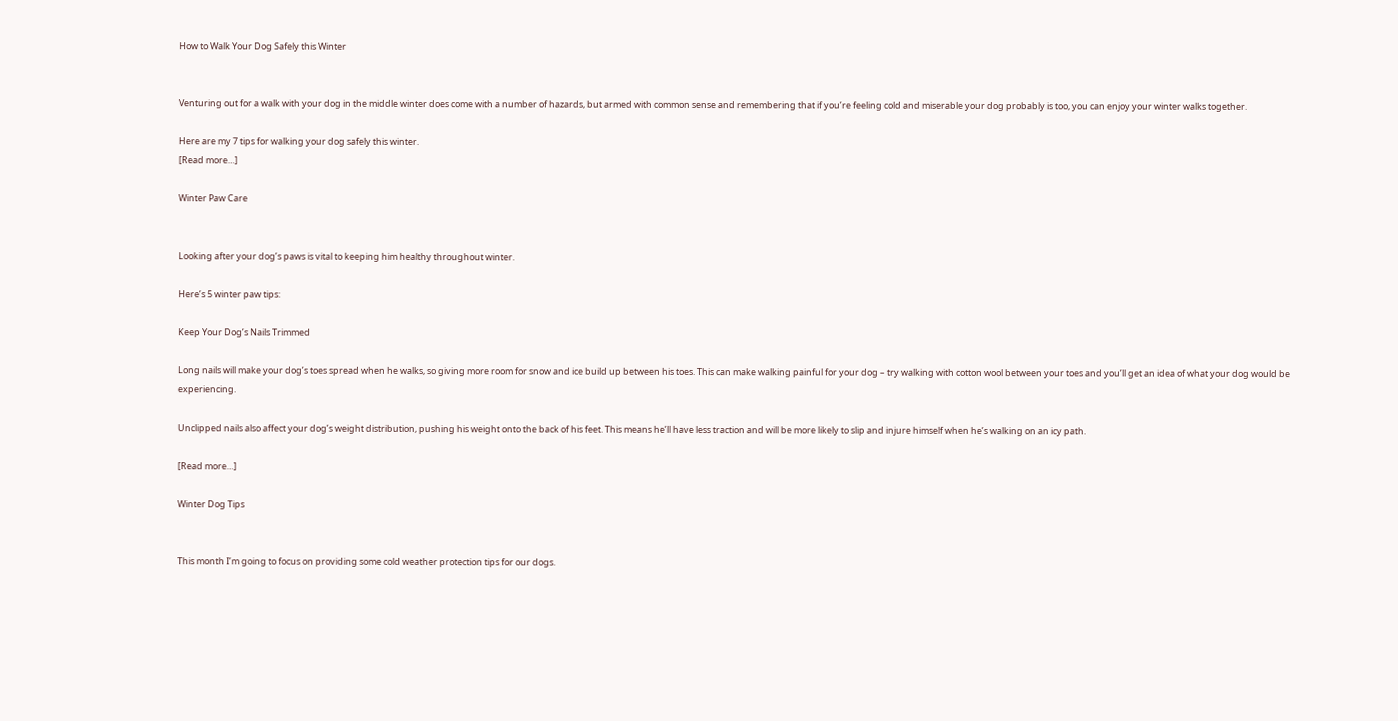How to Walk Your Dog Safely this Winter


Venturing out for a walk with your dog in the middle winter does come with a number of hazards, but armed with common sense and remembering that if you’re feeling cold and miserable your dog probably is too, you can enjoy your winter walks together.

Here are my 7 tips for walking your dog safely this winter.
[Read more…]

Winter Paw Care


Looking after your dog’s paws is vital to keeping him healthy throughout winter.

Here’s 5 winter paw tips:

Keep Your Dog’s Nails Trimmed

Long nails will make your dog’s toes spread when he walks, so giving more room for snow and ice build up between his toes. This can make walking painful for your dog – try walking with cotton wool between your toes and you’ll get an idea of what your dog would be experiencing.

Unclipped nails also affect your dog’s weight distribution, pushing his weight onto the back of his feet. This means he’ll have less traction and will be more likely to slip and injure himself when he’s walking on an icy path.

[Read more…]

Winter Dog Tips


This month I’m going to focus on providing some cold weather protection tips for our dogs.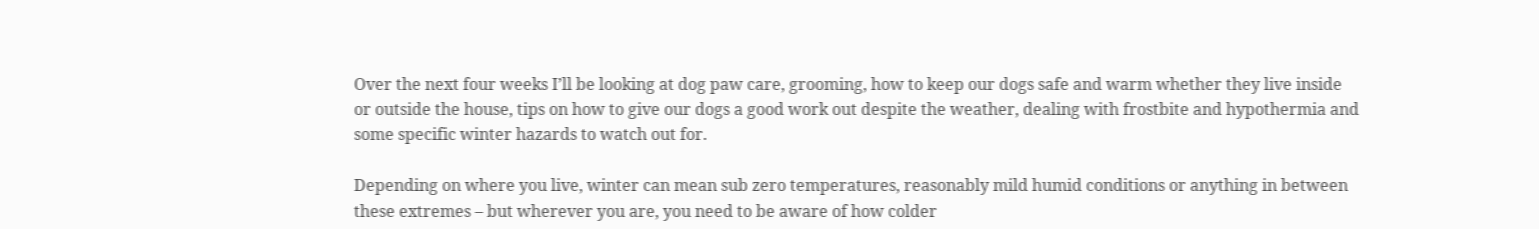Over the next four weeks I’ll be looking at dog paw care, grooming, how to keep our dogs safe and warm whether they live inside or outside the house, tips on how to give our dogs a good work out despite the weather, dealing with frostbite and hypothermia and some specific winter hazards to watch out for.

Depending on where you live, winter can mean sub zero temperatures, reasonably mild humid conditions or anything in between these extremes – but wherever you are, you need to be aware of how colder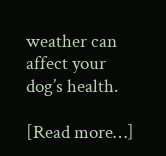weather can affect your dog’s health.

[Read more…]